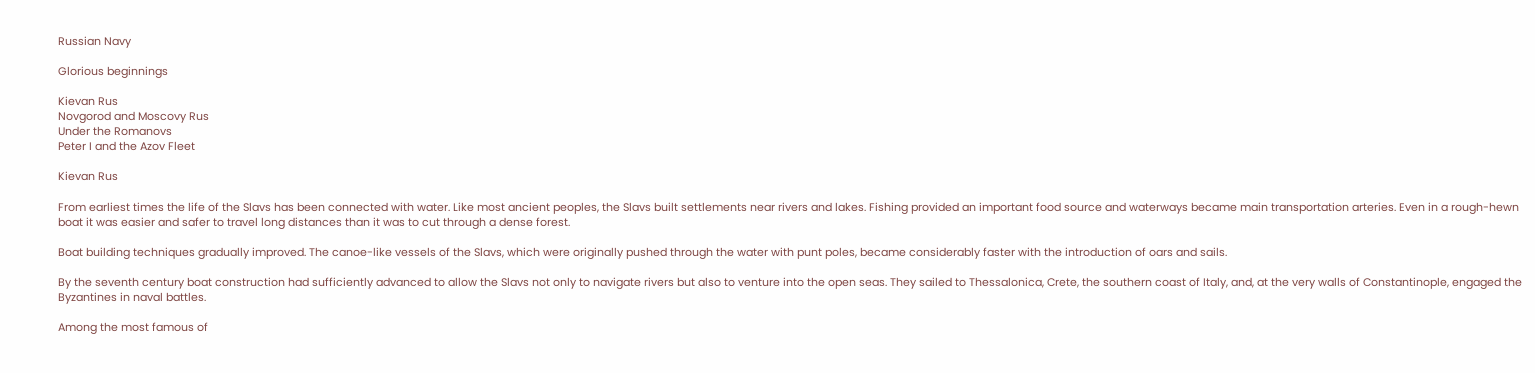Russian Navy

Glorious beginnings

Kievan Rus
Novgorod and Moscovy Rus
Under the Romanovs
Peter I and the Azov Fleet

Kievan Rus

From earliest times the life of the Slavs has been connected with water. Like most ancient peoples, the Slavs built settlements near rivers and lakes. Fishing provided an important food source and waterways became main transportation arteries. Even in a rough-hewn boat it was easier and safer to travel long distances than it was to cut through a dense forest.

Boat building techniques gradually improved. The canoe-like vessels of the Slavs, which were originally pushed through the water with punt poles, became considerably faster with the introduction of oars and sails.

By the seventh century boat construction had sufficiently advanced to allow the Slavs not only to navigate rivers but also to venture into the open seas. They sailed to Thessalonica, Crete, the southern coast of Italy, and, at the very walls of Constantinople, engaged the Byzantines in naval battles.

Among the most famous of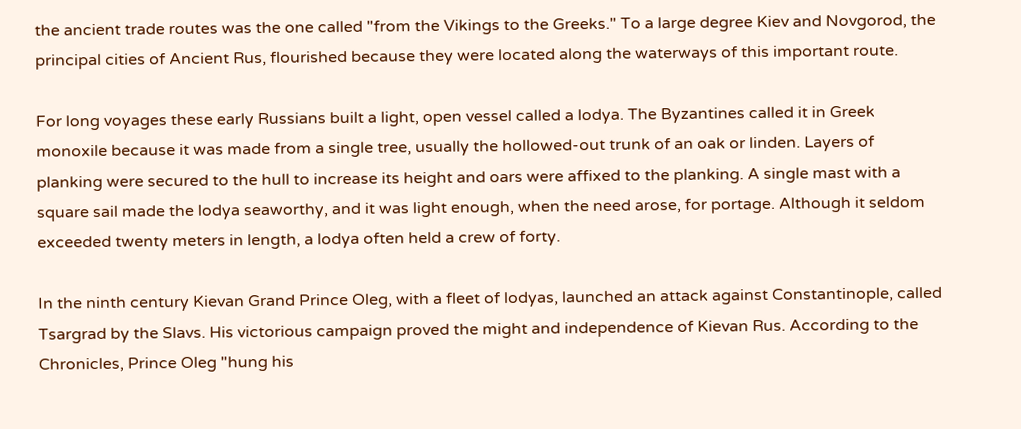the ancient trade routes was the one called "from the Vikings to the Greeks." To a large degree Kiev and Novgorod, the principal cities of Ancient Rus, flourished because they were located along the waterways of this important route.

For long voyages these early Russians built a light, open vessel called a lodya. The Byzantines called it in Greek monoxile because it was made from a single tree, usually the hollowed-out trunk of an oak or linden. Layers of planking were secured to the hull to increase its height and oars were affixed to the planking. A single mast with a square sail made the lodya seaworthy, and it was light enough, when the need arose, for portage. Although it seldom exceeded twenty meters in length, a lodya often held a crew of forty.

In the ninth century Kievan Grand Prince Oleg, with a fleet of lodyas, launched an attack against Constantinople, called Tsargrad by the Slavs. His victorious campaign proved the might and independence of Kievan Rus. According to the Chronicles, Prince Oleg "hung his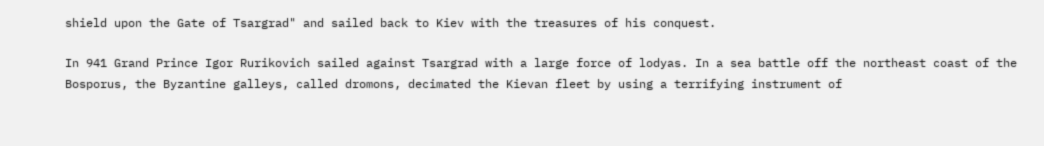shield upon the Gate of Tsargrad" and sailed back to Kiev with the treasures of his conquest.

In 941 Grand Prince Igor Rurikovich sailed against Tsargrad with a large force of lodyas. In a sea battle off the northeast coast of the Bosporus, the Byzantine galleys, called dromons, decimated the Kievan fleet by using a terrifying instrument of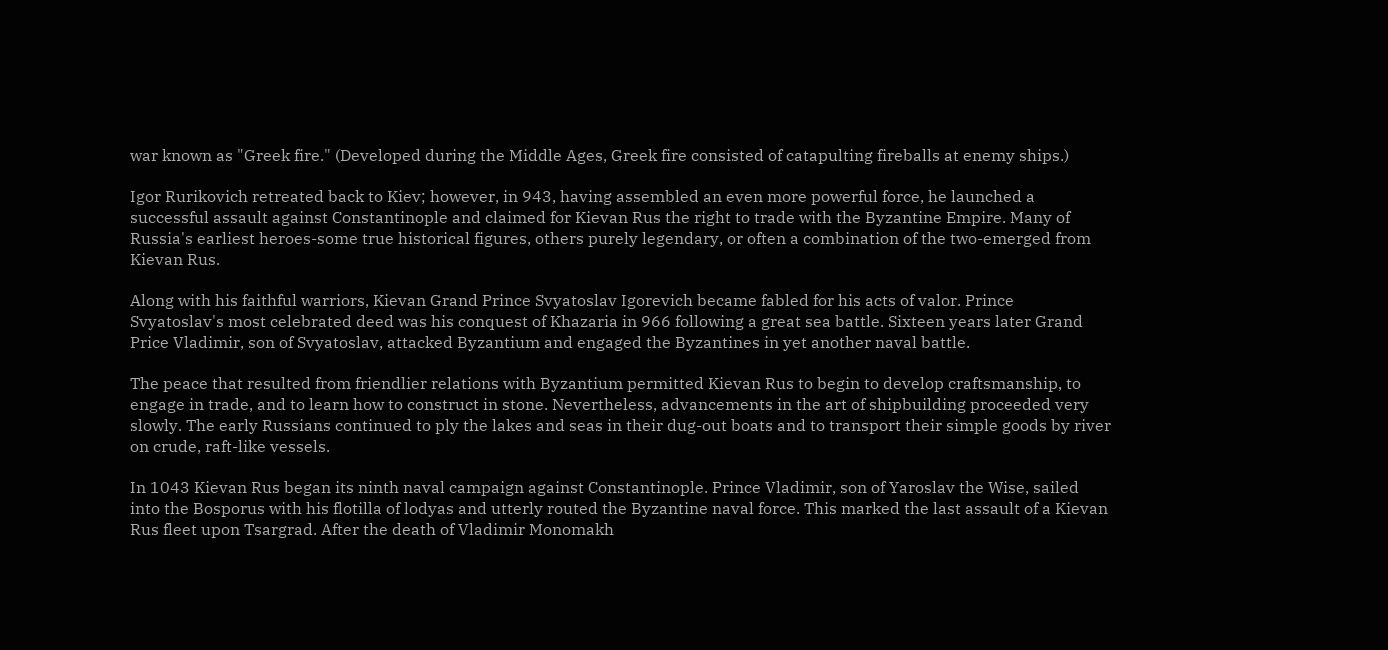war known as "Greek fire." (Developed during the Middle Ages, Greek fire consisted of catapulting fireballs at enemy ships.)

Igor Rurikovich retreated back to Kiev; however, in 943, having assembled an even more powerful force, he launched a successful assault against Constantinople and claimed for Kievan Rus the right to trade with the Byzantine Empire. Many of Russia's earliest heroes-some true historical figures, others purely legendary, or often a combination of the two-emerged from Kievan Rus.

Along with his faithful warriors, Kievan Grand Prince Svyatoslav Igorevich became fabled for his acts of valor. Prince Svyatoslav's most celebrated deed was his conquest of Khazaria in 966 following a great sea battle. Sixteen years later Grand Price Vladimir, son of Svyatoslav, attacked Byzantium and engaged the Byzantines in yet another naval battle.

The peace that resulted from friendlier relations with Byzantium permitted Kievan Rus to begin to develop craftsmanship, to engage in trade, and to learn how to construct in stone. Nevertheless, advancements in the art of shipbuilding proceeded very slowly. The early Russians continued to ply the lakes and seas in their dug-out boats and to transport their simple goods by river on crude, raft-like vessels.

In 1043 Kievan Rus began its ninth naval campaign against Constantinople. Prince Vladimir, son of Yaroslav the Wise, sailed into the Bosporus with his flotilla of lodyas and utterly routed the Byzantine naval force. This marked the last assault of a Kievan Rus fleet upon Tsargrad. After the death of Vladimir Monomakh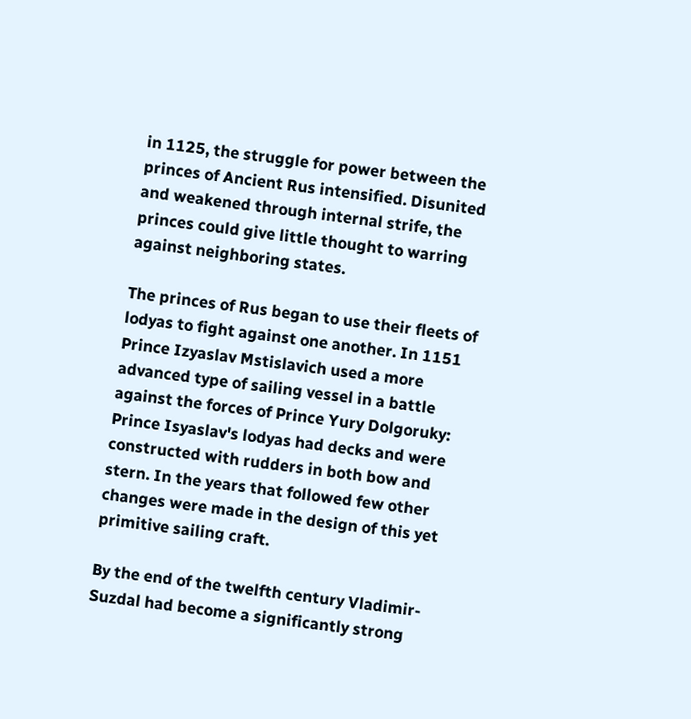in 1125, the struggle for power between the princes of Ancient Rus intensified. Disunited and weakened through internal strife, the princes could give little thought to warring against neighboring states.

The princes of Rus began to use their fleets of lodyas to fight against one another. In 1151 Prince Izyaslav Mstislavich used a more advanced type of sailing vessel in a battle against the forces of Prince Yury Dolgoruky: Prince Isyaslav's lodyas had decks and were constructed with rudders in both bow and stern. In the years that followed few other changes were made in the design of this yet primitive sailing craft.

By the end of the twelfth century Vladimir-Suzdal had become a significantly strong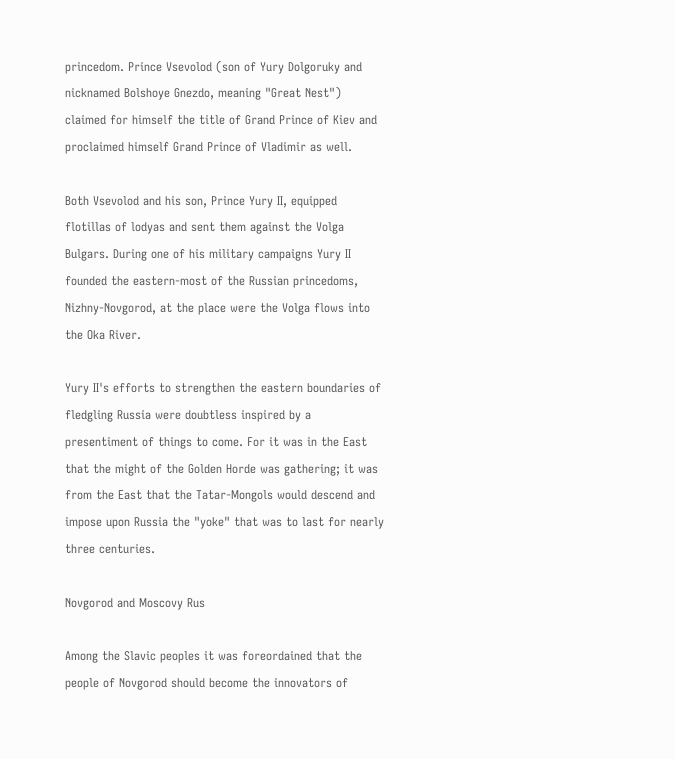princedom. Prince Vsevolod (son of Yury Dolgoruky and nicknamed Bolshoye Gnezdo, meaning "Great Nest") claimed for himself the title of Grand Prince of Kiev and proclaimed himself Grand Prince of Vladimir as well.

Both Vsevolod and his son, Prince Yury II, equipped flotillas of lodyas and sent them against the Volga Bulgars. During one of his military campaigns Yury II founded the eastern-most of the Russian princedoms, Nizhny-Novgorod, at the place were the Volga flows into the Oka River.

Yury II's efforts to strengthen the eastern boundaries of fledgling Russia were doubtless inspired by a presentiment of things to come. For it was in the East that the might of the Golden Horde was gathering; it was from the East that the Tatar-Mongols would descend and impose upon Russia the "yoke" that was to last for nearly three centuries.

Novgorod and Moscovy Rus

Among the Slavic peoples it was foreordained that the people of Novgorod should become the innovators of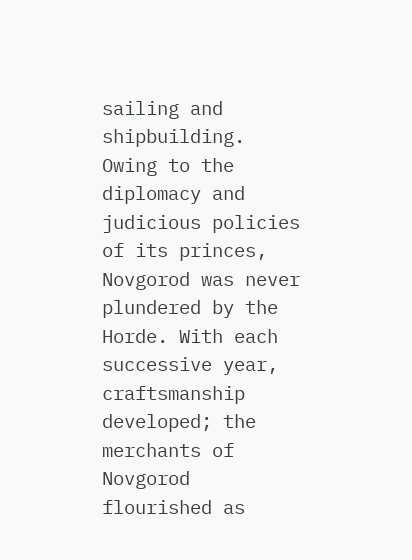sailing and shipbuilding. Owing to the diplomacy and judicious policies of its princes, Novgorod was never plundered by the Horde. With each successive year, craftsmanship developed; the merchants of Novgorod flourished as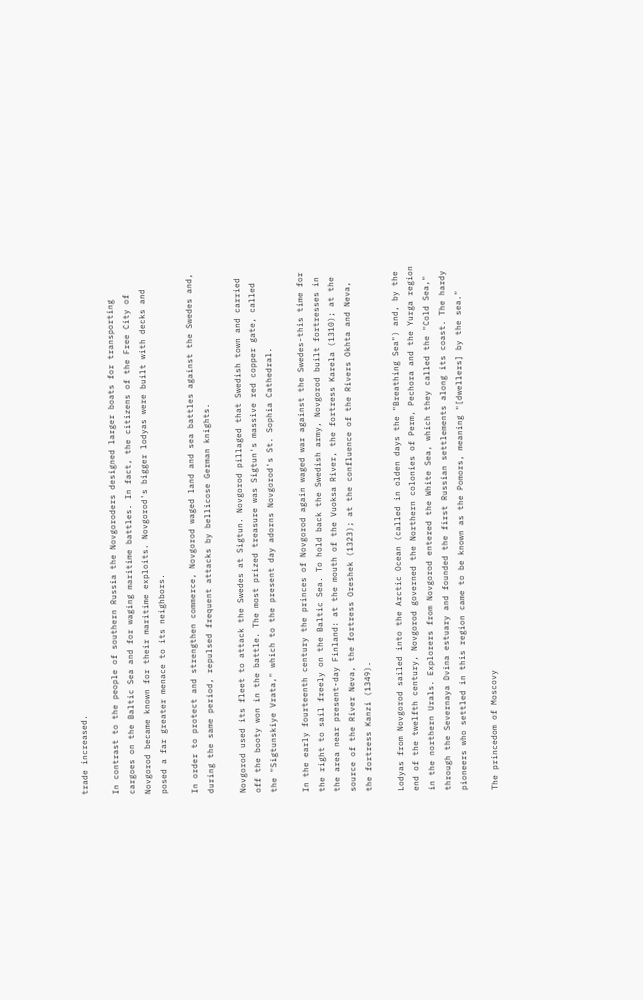trade increased.

In contrast to the people of southern Russia the Novgoroders designed larger boats for transporting cargoes on the Baltic Sea and for waging maritime battles. In fact, the citizens of the Free City of Novgorod became known for their maritime exploits. Novgorod's bigger lodyas were built with decks and posed a far greater menace to its neighbors.

In order to protect and strengthen commerce, Novgorod waged land and sea battles against the Swedes and, during the same period, repulsed frequent attacks by bellicose German knights.

Novgorod used its fleet to attack the Swedes at Sigtun. Novgorod pillaged that Swedish town and carried off the booty won in the battle. The most prized treasure was Sigtun's massive red copper gate, called the "Sigtunskiye Vrata," which to the present day adorns Novgorod's St. Sophia Cathedral.

In the early fourteenth century the princes of Novgorod again waged war against the Swedes-this time for the right to sail freely on the Baltic Sea. To hold back the Swedish army, Novgorod built fortresses in the area near present-day Finland: at the mouth of the Vuoksa River, the fortress Karela (1310); at the source of the River Neva, the fortress Oreshek (1323); at the confluence of the Rivers Okhta and Neva, the fortress Kanzi (1349).

Lodyas from Novgorod sailed into the Arctic Ocean (called in olden days the "Breathing Sea") and, by the end of the twelfth century, Novgorod governed the Northern colonies of Perm, Pechora and the Yurga region in the northern Urals. Explorers from Novgorod entered the White Sea, which they called the "Cold Sea," through the Severnaya Dvina estuary and founded the first Russian settlements along its coast. The hardy pioneers who settled in this region came to be known as the Pomors, meaning "[dwellers] by the sea."

The princedom of Moscovy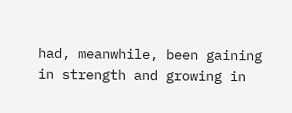had, meanwhile, been gaining in strength and growing in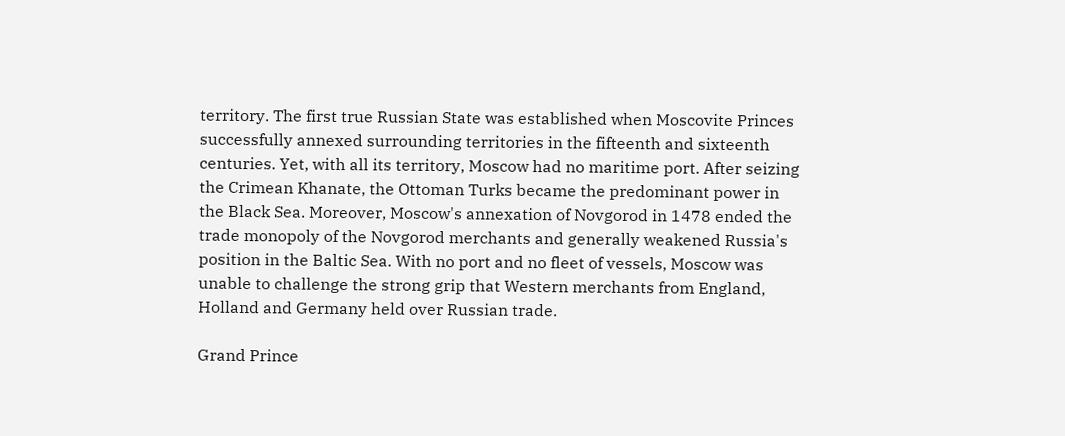territory. The first true Russian State was established when Moscovite Princes successfully annexed surrounding territories in the fifteenth and sixteenth centuries. Yet, with all its territory, Moscow had no maritime port. After seizing the Crimean Khanate, the Ottoman Turks became the predominant power in the Black Sea. Moreover, Moscow's annexation of Novgorod in 1478 ended the trade monopoly of the Novgorod merchants and generally weakened Russia's position in the Baltic Sea. With no port and no fleet of vessels, Moscow was unable to challenge the strong grip that Western merchants from England, Holland and Germany held over Russian trade.

Grand Prince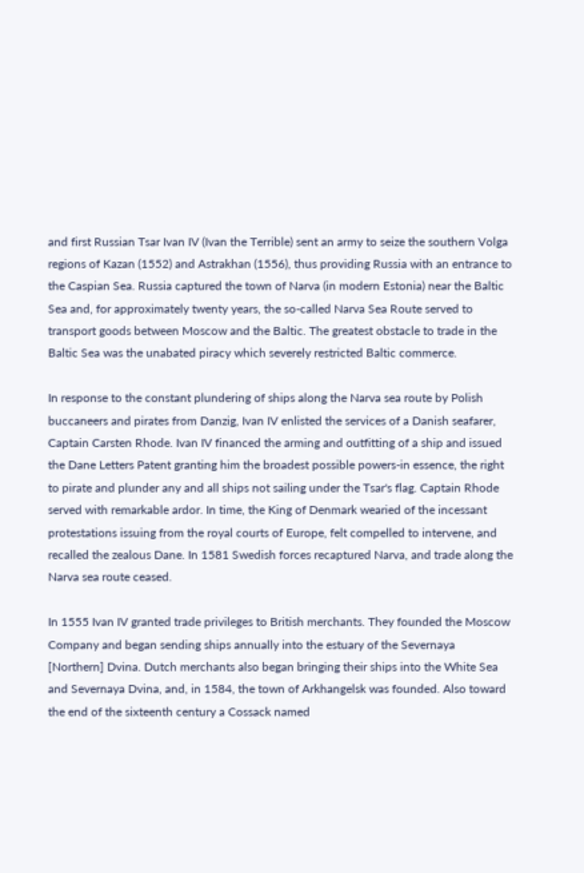and first Russian Tsar Ivan IV (Ivan the Terrible) sent an army to seize the southern Volga regions of Kazan (1552) and Astrakhan (1556), thus providing Russia with an entrance to the Caspian Sea. Russia captured the town of Narva (in modern Estonia) near the Baltic Sea and, for approximately twenty years, the so-called Narva Sea Route served to transport goods between Moscow and the Baltic. The greatest obstacle to trade in the Baltic Sea was the unabated piracy which severely restricted Baltic commerce.

In response to the constant plundering of ships along the Narva sea route by Polish buccaneers and pirates from Danzig, Ivan IV enlisted the services of a Danish seafarer, Captain Carsten Rhode. Ivan IV financed the arming and outfitting of a ship and issued the Dane Letters Patent granting him the broadest possible powers-in essence, the right to pirate and plunder any and all ships not sailing under the Tsar's flag. Captain Rhode served with remarkable ardor. In time, the King of Denmark wearied of the incessant protestations issuing from the royal courts of Europe, felt compelled to intervene, and recalled the zealous Dane. In 1581 Swedish forces recaptured Narva, and trade along the Narva sea route ceased.

In 1555 Ivan IV granted trade privileges to British merchants. They founded the Moscow Company and began sending ships annually into the estuary of the Severnaya [Northern] Dvina. Dutch merchants also began bringing their ships into the White Sea and Severnaya Dvina, and, in 1584, the town of Arkhangelsk was founded. Also toward the end of the sixteenth century a Cossack named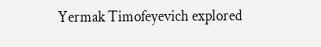Yermak Timofeyevich explored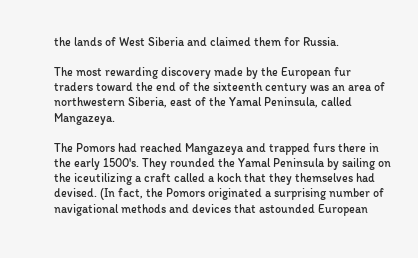the lands of West Siberia and claimed them for Russia.

The most rewarding discovery made by the European fur traders toward the end of the sixteenth century was an area of northwestern Siberia, east of the Yamal Peninsula, called Mangazeya.

The Pomors had reached Mangazeya and trapped furs there in the early 1500's. They rounded the Yamal Peninsula by sailing on the iceutilizing a craft called a koch that they themselves had devised. (In fact, the Pomors originated a surprising number of navigational methods and devices that astounded European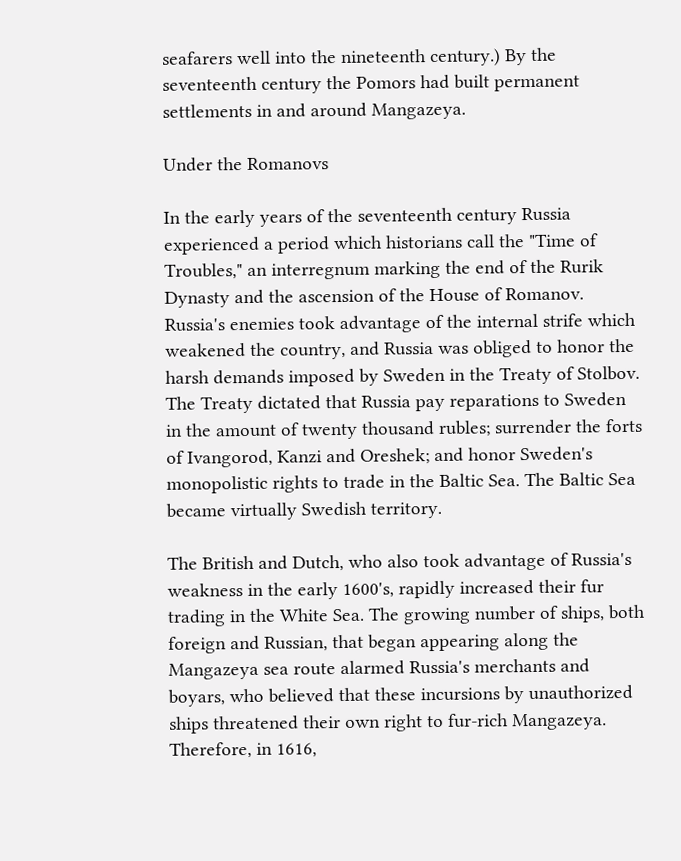seafarers well into the nineteenth century.) By the seventeenth century the Pomors had built permanent settlements in and around Mangazeya.

Under the Romanovs

In the early years of the seventeenth century Russia experienced a period which historians call the "Time of Troubles," an interregnum marking the end of the Rurik Dynasty and the ascension of the House of Romanov. Russia's enemies took advantage of the internal strife which weakened the country, and Russia was obliged to honor the harsh demands imposed by Sweden in the Treaty of Stolbov. The Treaty dictated that Russia pay reparations to Sweden in the amount of twenty thousand rubles; surrender the forts of Ivangorod, Kanzi and Oreshek; and honor Sweden's monopolistic rights to trade in the Baltic Sea. The Baltic Sea became virtually Swedish territory.

The British and Dutch, who also took advantage of Russia's weakness in the early 1600's, rapidly increased their fur trading in the White Sea. The growing number of ships, both foreign and Russian, that began appearing along the Mangazeya sea route alarmed Russia's merchants and boyars, who believed that these incursions by unauthorized ships threatened their own right to fur-rich Mangazeya. Therefore, in 1616,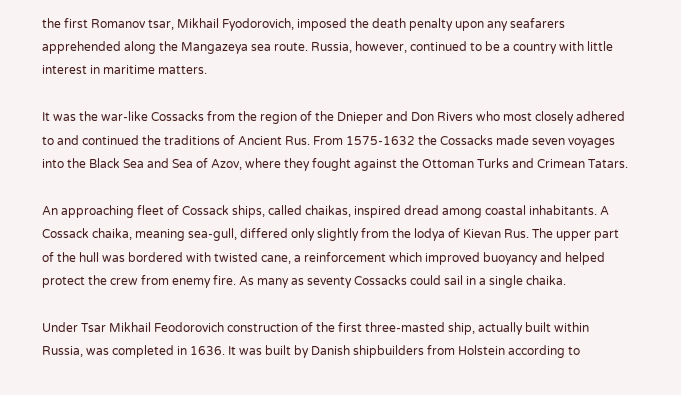the first Romanov tsar, Mikhail Fyodorovich, imposed the death penalty upon any seafarers apprehended along the Mangazeya sea route. Russia, however, continued to be a country with little interest in maritime matters.

It was the war-like Cossacks from the region of the Dnieper and Don Rivers who most closely adhered to and continued the traditions of Ancient Rus. From 1575-1632 the Cossacks made seven voyages into the Black Sea and Sea of Azov, where they fought against the Ottoman Turks and Crimean Tatars.

An approaching fleet of Cossack ships, called chaikas, inspired dread among coastal inhabitants. A Cossack chaika, meaning sea-gull, differed only slightly from the lodya of Kievan Rus. The upper part of the hull was bordered with twisted cane, a reinforcement which improved buoyancy and helped protect the crew from enemy fire. As many as seventy Cossacks could sail in a single chaika.

Under Tsar Mikhail Feodorovich construction of the first three-masted ship, actually built within Russia, was completed in 1636. It was built by Danish shipbuilders from Holstein according to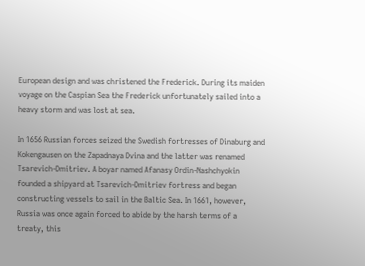European design and was christened the Frederick. During its maiden voyage on the Caspian Sea the Frederick unfortunately sailed into a heavy storm and was lost at sea.

In 1656 Russian forces seized the Swedish fortresses of Dinaburg and Kokengausen on the Zapadnaya Dvina and the latter was renamed Tsarevich-Dmitriev. A boyar named Afanasy Ordin-Nashchyokin founded a shipyard at Tsarevich-Dmitriev fortress and began constructing vessels to sail in the Baltic Sea. In 1661, however, Russia was once again forced to abide by the harsh terms of a treaty, this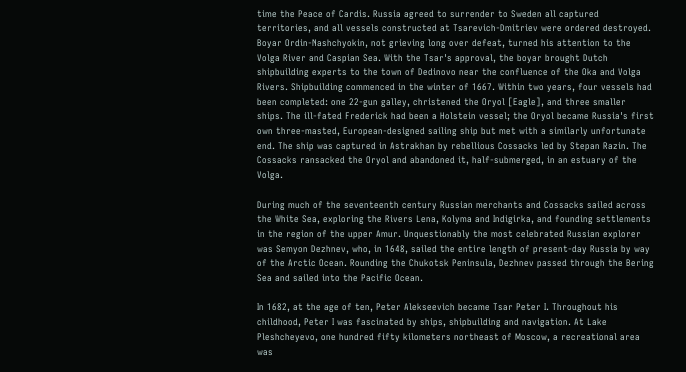time the Peace of Cardis. Russia agreed to surrender to Sweden all captured territories, and all vessels constructed at Tsarevich-Dmitriev were ordered destroyed. Boyar Ordin-Nashchyokin, not grieving long over defeat, turned his attention to the Volga River and Caspian Sea. With the Tsar's approval, the boyar brought Dutch shipbuilding experts to the town of Dedinovo near the confluence of the Oka and Volga Rivers. Shipbuilding commenced in the winter of 1667. Within two years, four vessels had been completed: one 22-gun galley, christened the Oryol [Eagle], and three smaller ships. The ill-fated Frederick had been a Holstein vessel; the Oryol became Russia's first own three-masted, European-designed sailing ship but met with a similarly unfortunate end. The ship was captured in Astrakhan by rebellious Cossacks led by Stepan Razin. The Cossacks ransacked the Oryol and abandoned it, half-submerged, in an estuary of the Volga.

During much of the seventeenth century Russian merchants and Cossacks sailed across the White Sea, exploring the Rivers Lena, Kolyma and Indigirka, and founding settlements in the region of the upper Amur. Unquestionably the most celebrated Russian explorer was Semyon Dezhnev, who, in 1648, sailed the entire length of present-day Russia by way of the Arctic Ocean. Rounding the Chukotsk Peninsula, Dezhnev passed through the Bering Sea and sailed into the Pacific Ocean.

In 1682, at the age of ten, Peter Alekseevich became Tsar Peter I. Throughout his childhood, Peter I was fascinated by ships, shipbuilding and navigation. At Lake Pleshcheyevo, one hundred fifty kilometers northeast of Moscow, a recreational area was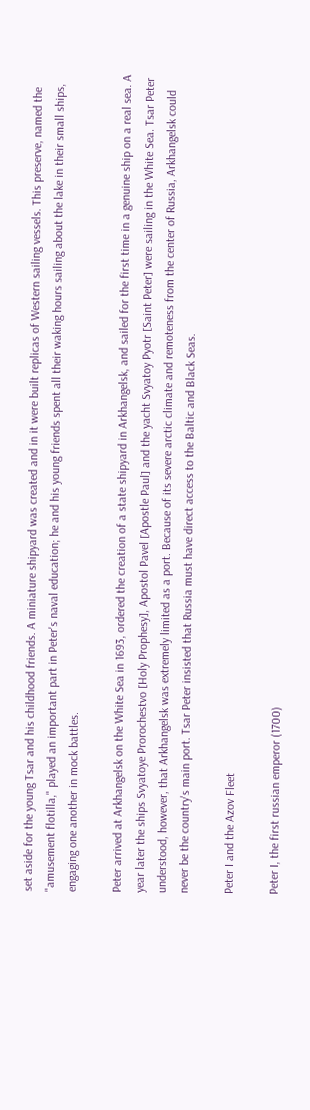set aside for the young Tsar and his childhood friends. A miniature shipyard was created and in it were built replicas of Western sailing vessels. This preserve, named the "amusement flotilla," played an important part in Peter's naval education; he and his young friends spent all their waking hours sailing about the lake in their small ships, engaging one another in mock battles.

Peter arrived at Arkhangelsk on the White Sea in 1693, ordered the creation of a state shipyard in Arkhangelsk, and sailed for the first time in a genuine ship on a real sea. A year later the ships Svyatoye Prorochestvo [Holy Prophesy], Apostol Pavel [Apostle Paul] and the yacht Svyatoy Pyotr [Saint Peter] were sailing in the White Sea. Tsar Peter understood, however, that Arkhangelsk was extremely limited as a port. Because of its severe arctic climate and remoteness from the center of Russia, Arkhangelsk could never be the country's main port. Tsar Peter insisted that Russia must have direct access to the Baltic and Black Seas.

Peter I and the Azov Fleet

Peter I, the first russian emperor (1700)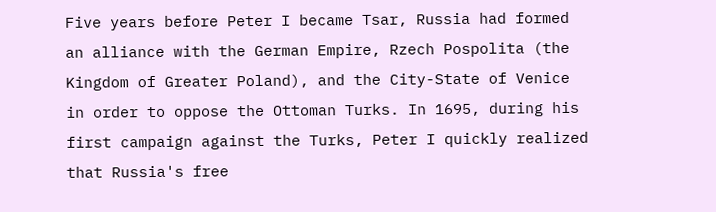Five years before Peter I became Tsar, Russia had formed an alliance with the German Empire, Rzech Pospolita (the Kingdom of Greater Poland), and the City-State of Venice in order to oppose the Ottoman Turks. In 1695, during his first campaign against the Turks, Peter I quickly realized that Russia's free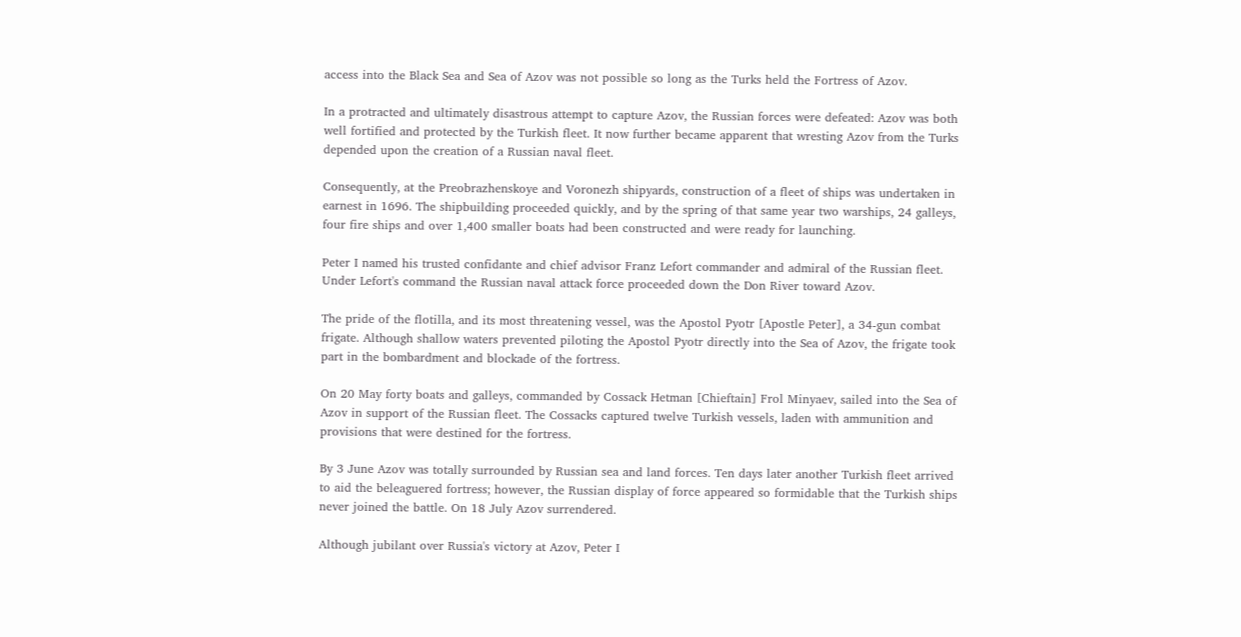access into the Black Sea and Sea of Azov was not possible so long as the Turks held the Fortress of Azov.

In a protracted and ultimately disastrous attempt to capture Azov, the Russian forces were defeated: Azov was both well fortified and protected by the Turkish fleet. It now further became apparent that wresting Azov from the Turks depended upon the creation of a Russian naval fleet.

Consequently, at the Preobrazhenskoye and Voronezh shipyards, construction of a fleet of ships was undertaken in earnest in 1696. The shipbuilding proceeded quickly, and by the spring of that same year two warships, 24 galleys, four fire ships and over 1,400 smaller boats had been constructed and were ready for launching.

Peter I named his trusted confidante and chief advisor Franz Lefort commander and admiral of the Russian fleet. Under Lefort's command the Russian naval attack force proceeded down the Don River toward Azov.

The pride of the flotilla, and its most threatening vessel, was the Apostol Pyotr [Apostle Peter], a 34-gun combat frigate. Although shallow waters prevented piloting the Apostol Pyotr directly into the Sea of Azov, the frigate took part in the bombardment and blockade of the fortress.

On 20 May forty boats and galleys, commanded by Cossack Hetman [Chieftain] Frol Minyaev, sailed into the Sea of Azov in support of the Russian fleet. The Cossacks captured twelve Turkish vessels, laden with ammunition and provisions that were destined for the fortress.

By 3 June Azov was totally surrounded by Russian sea and land forces. Ten days later another Turkish fleet arrived to aid the beleaguered fortress; however, the Russian display of force appeared so formidable that the Turkish ships never joined the battle. On 18 July Azov surrendered.

Although jubilant over Russia's victory at Azov, Peter I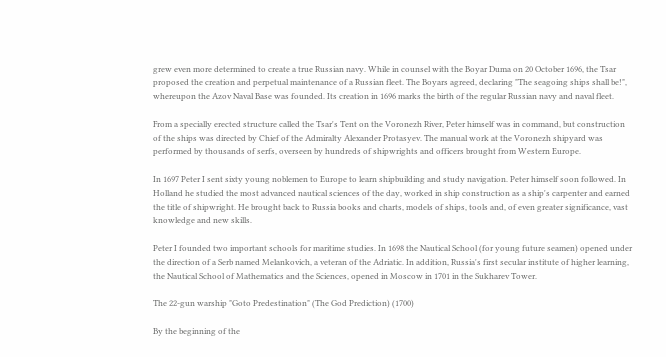grew even more determined to create a true Russian navy. While in counsel with the Boyar Duma on 20 October 1696, the Tsar proposed the creation and perpetual maintenance of a Russian fleet. The Boyars agreed, declaring "The seagoing ships shall be!", whereupon the Azov Naval Base was founded. Its creation in 1696 marks the birth of the regular Russian navy and naval fleet.

From a specially erected structure called the Tsar's Tent on the Voronezh River, Peter himself was in command, but construction of the ships was directed by Chief of the Admiralty Alexander Protasyev. The manual work at the Voronezh shipyard was performed by thousands of serfs, overseen by hundreds of shipwrights and officers brought from Western Europe.

In 1697 Peter I sent sixty young noblemen to Europe to learn shipbuilding and study navigation. Peter himself soon followed. In Holland he studied the most advanced nautical sciences of the day, worked in ship construction as a ship's carpenter and earned the title of shipwright. He brought back to Russia books and charts, models of ships, tools and, of even greater significance, vast knowledge and new skills.

Peter I founded two important schools for maritime studies. In 1698 the Nautical School (for young future seamen) opened under the direction of a Serb named Melankovich, a veteran of the Adriatic. In addition, Russia's first secular institute of higher learning, the Nautical School of Mathematics and the Sciences, opened in Moscow in 1701 in the Sukharev Tower.

The 22-gun warship "Goto Predestination" (The God Prediction) (1700)

By the beginning of the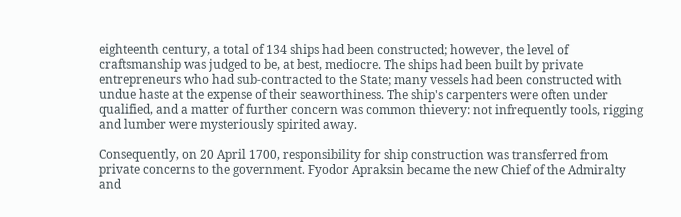eighteenth century, a total of 134 ships had been constructed; however, the level of craftsmanship was judged to be, at best, mediocre. The ships had been built by private entrepreneurs who had sub-contracted to the State; many vessels had been constructed with undue haste at the expense of their seaworthiness. The ship's carpenters were often under qualified, and a matter of further concern was common thievery: not infrequently tools, rigging and lumber were mysteriously spirited away.

Consequently, on 20 April 1700, responsibility for ship construction was transferred from private concerns to the government. Fyodor Apraksin became the new Chief of the Admiralty and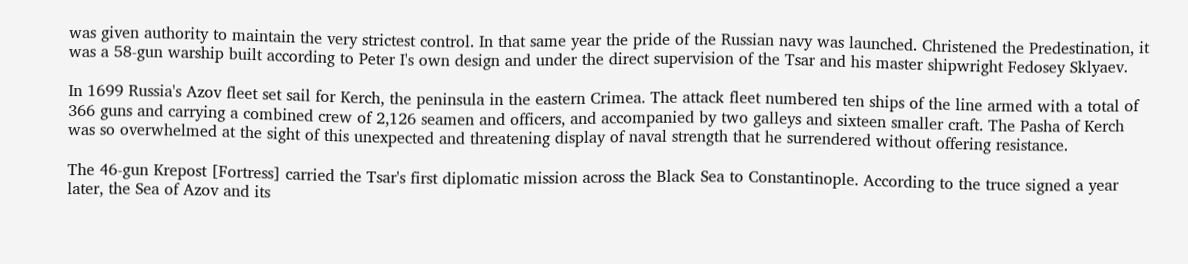was given authority to maintain the very strictest control. In that same year the pride of the Russian navy was launched. Christened the Predestination, it was a 58-gun warship built according to Peter I's own design and under the direct supervision of the Tsar and his master shipwright Fedosey Sklyaev.

In 1699 Russia's Azov fleet set sail for Kerch, the peninsula in the eastern Crimea. The attack fleet numbered ten ships of the line armed with a total of 366 guns and carrying a combined crew of 2,126 seamen and officers, and accompanied by two galleys and sixteen smaller craft. The Pasha of Kerch was so overwhelmed at the sight of this unexpected and threatening display of naval strength that he surrendered without offering resistance.

The 46-gun Krepost [Fortress] carried the Tsar's first diplomatic mission across the Black Sea to Constantinople. According to the truce signed a year later, the Sea of Azov and its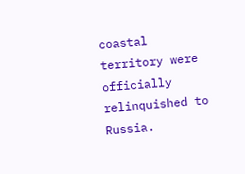coastal territory were officially relinquished to Russia.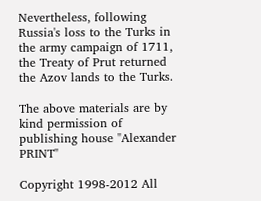Nevertheless, following Russia's loss to the Turks in the army campaign of 1711, the Treaty of Prut returned the Azov lands to the Turks.

The above materials are by kind permission of publishing house "Alexander PRINT"

Copyright 1998-2012 All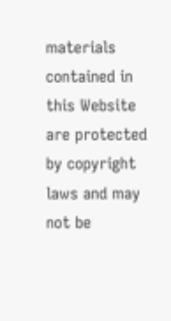materials contained in this Website are protected by copyright laws and may not be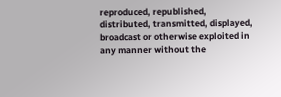reproduced, republished, distributed, transmitted, displayed, broadcast or otherwise exploited in any manner without the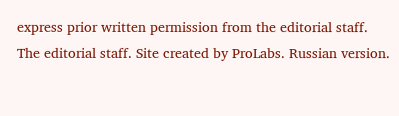express prior written permission from the editorial staff. The editorial staff. Site created by ProLabs. Russian version.